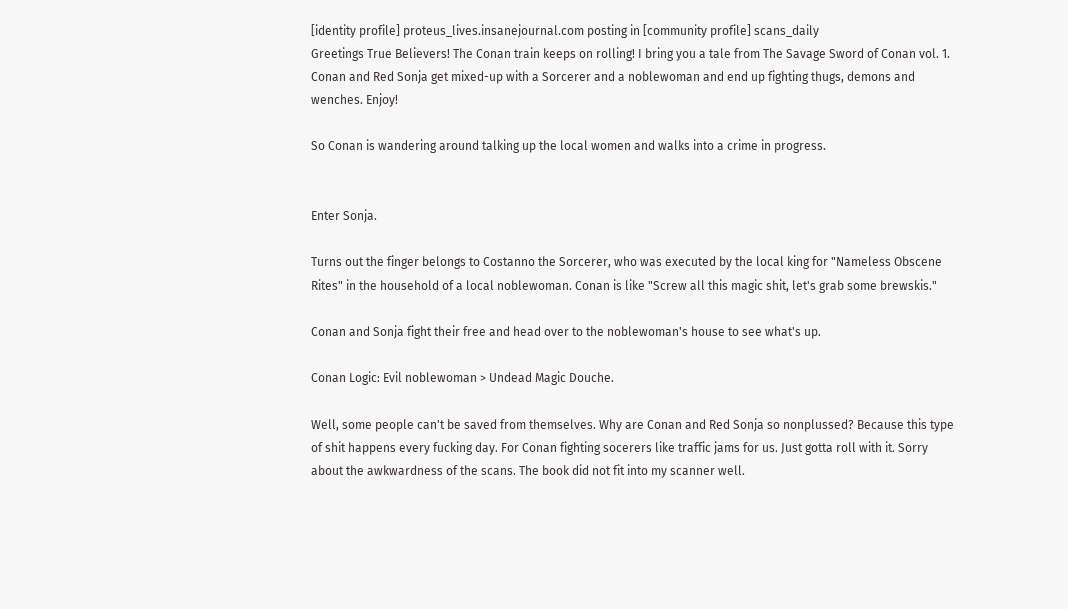[identity profile] proteus_lives.insanejournal.com posting in [community profile] scans_daily
Greetings True Believers! The Conan train keeps on rolling! I bring you a tale from The Savage Sword of Conan vol. 1. Conan and Red Sonja get mixed-up with a Sorcerer and a noblewoman and end up fighting thugs, demons and wenches. Enjoy!

So Conan is wandering around talking up the local women and walks into a crime in progress.


Enter Sonja.

Turns out the finger belongs to Costanno the Sorcerer, who was executed by the local king for "Nameless Obscene Rites" in the household of a local noblewoman. Conan is like "Screw all this magic shit, let's grab some brewskis."

Conan and Sonja fight their free and head over to the noblewoman's house to see what's up.

Conan Logic: Evil noblewoman > Undead Magic Douche.

Well, some people can't be saved from themselves. Why are Conan and Red Sonja so nonplussed? Because this type of shit happens every fucking day. For Conan fighting socerers like traffic jams for us. Just gotta roll with it. Sorry about the awkwardness of the scans. The book did not fit into my scanner well.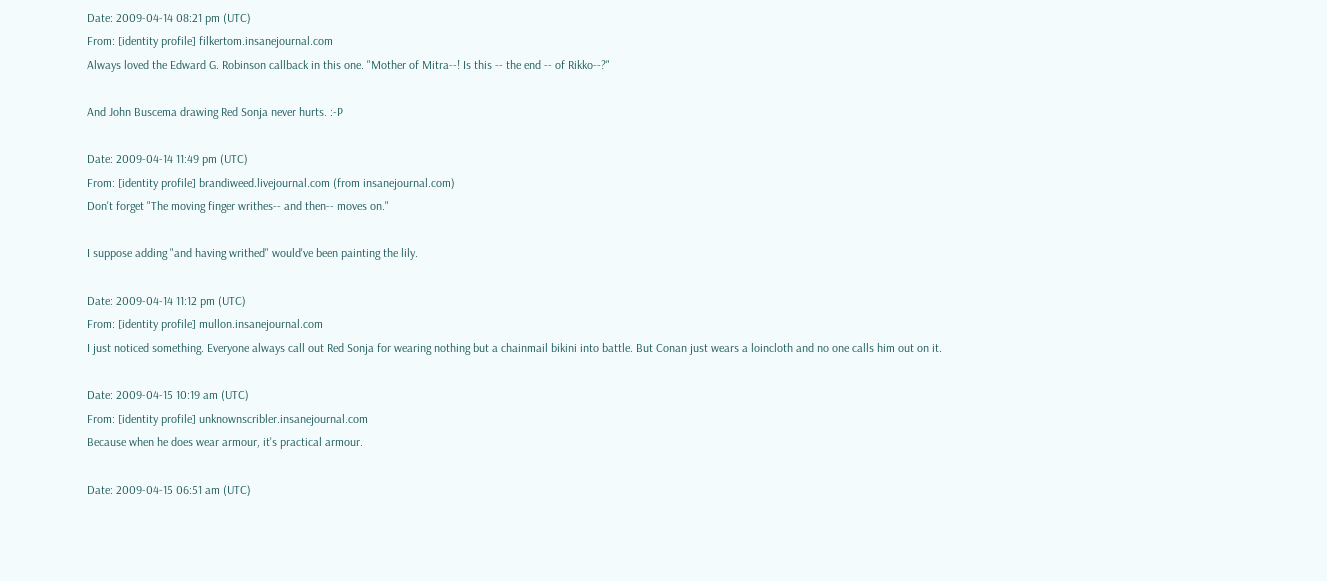Date: 2009-04-14 08:21 pm (UTC)
From: [identity profile] filkertom.insanejournal.com
Always loved the Edward G. Robinson callback in this one. "Mother of Mitra--! Is this -- the end -- of Rikko--?"

And John Buscema drawing Red Sonja never hurts. :-P

Date: 2009-04-14 11:49 pm (UTC)
From: [identity profile] brandiweed.livejournal.com (from insanejournal.com)
Don't forget "The moving finger writhes-- and then-- moves on."

I suppose adding "and having writhed" would've been painting the lily.

Date: 2009-04-14 11:12 pm (UTC)
From: [identity profile] mullon.insanejournal.com
I just noticed something. Everyone always call out Red Sonja for wearing nothing but a chainmail bikini into battle. But Conan just wears a loincloth and no one calls him out on it.

Date: 2009-04-15 10:19 am (UTC)
From: [identity profile] unknownscribler.insanejournal.com
Because when he does wear armour, it's practical armour.

Date: 2009-04-15 06:51 am (UTC)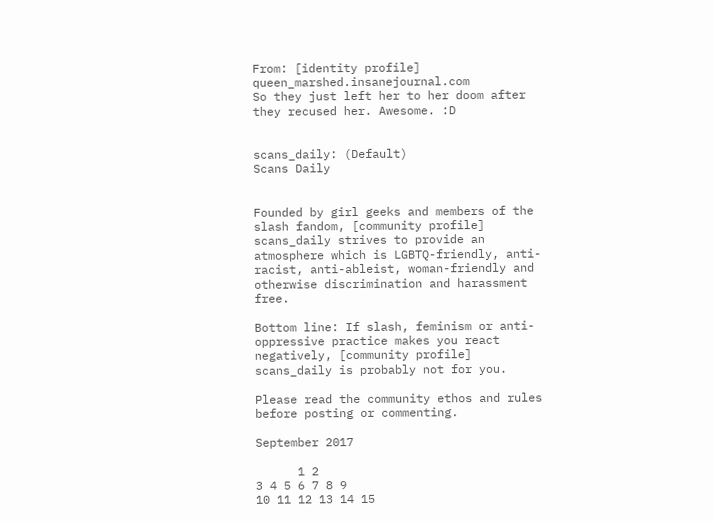From: [identity profile] queen_marshed.insanejournal.com
So they just left her to her doom after they recused her. Awesome. :D


scans_daily: (Default)
Scans Daily


Founded by girl geeks and members of the slash fandom, [community profile] scans_daily strives to provide an atmosphere which is LGBTQ-friendly, anti-racist, anti-ableist, woman-friendly and otherwise discrimination and harassment free.

Bottom line: If slash, feminism or anti-oppressive practice makes you react negatively, [community profile] scans_daily is probably not for you.

Please read the community ethos and rules before posting or commenting.

September 2017

      1 2
3 4 5 6 7 8 9
10 11 12 13 14 15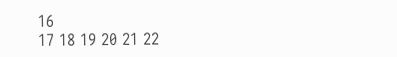16
17 18 19 20 21 22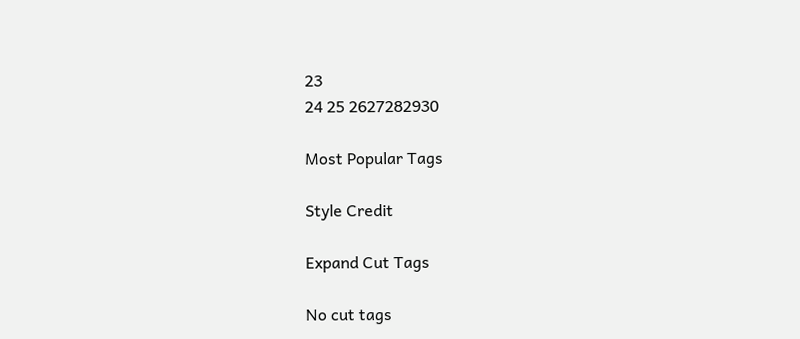23
24 25 2627282930

Most Popular Tags

Style Credit

Expand Cut Tags

No cut tags